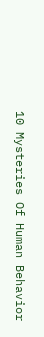10 Mysteries Of Human Behavior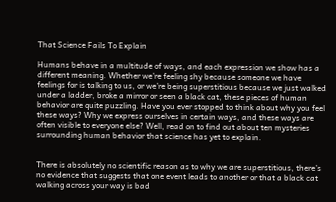That Science Fails To Explain

Humans behave in a multitude of ways, and each expression we show has a different meaning. Whether we’re feeling shy because someone we have feelings for is talking to us, or we’re being superstitious because we just walked under a ladder, broke a mirror or seen a black cat, these pieces of human behavior are quite puzzling. Have you ever stopped to think about why you feel these ways? Why we express ourselves in certain ways, and these ways are often visible to everyone else? Well, read on to find out about ten mysteries surrounding human behavior that science has yet to explain.


There is absolutely no scientific reason as to why we are superstitious, there’s no evidence that suggests that one event leads to another or that a black cat walking across your way is bad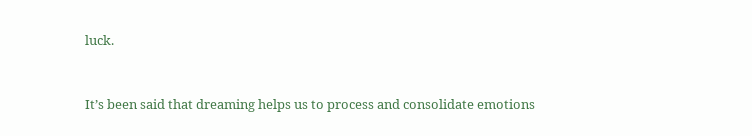luck.


It’s been said that dreaming helps us to process and consolidate emotions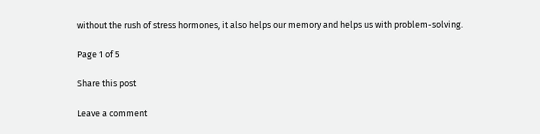without the rush of stress hormones, it also helps our memory and helps us with problem-solving.

Page 1 of 5

Share this post

Leave a comment